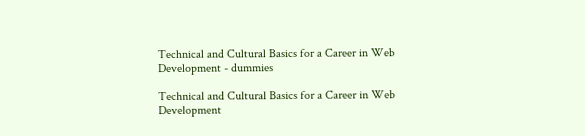Technical and Cultural Basics for a Career in Web Development - dummies

Technical and Cultural Basics for a Career in Web Development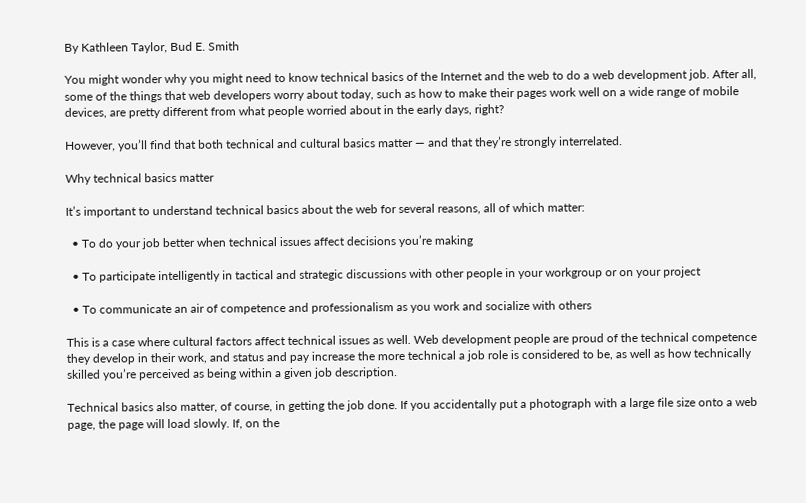By Kathleen Taylor, Bud E. Smith

You might wonder why you might need to know technical basics of the Internet and the web to do a web development job. After all, some of the things that web developers worry about today, such as how to make their pages work well on a wide range of mobile devices, are pretty different from what people worried about in the early days, right?

However, you’ll find that both technical and cultural basics matter — and that they’re strongly interrelated.

Why technical basics matter

It’s important to understand technical basics about the web for several reasons, all of which matter:

  • To do your job better when technical issues affect decisions you’re making

  • To participate intelligently in tactical and strategic discussions with other people in your workgroup or on your project

  • To communicate an air of competence and professionalism as you work and socialize with others

This is a case where cultural factors affect technical issues as well. Web development people are proud of the technical competence they develop in their work, and status and pay increase the more technical a job role is considered to be, as well as how technically skilled you’re perceived as being within a given job description.

Technical basics also matter, of course, in getting the job done. If you accidentally put a photograph with a large file size onto a web page, the page will load slowly. If, on the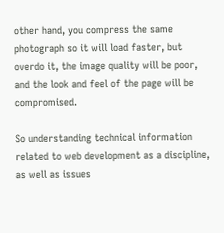other hand, you compress the same photograph so it will load faster, but overdo it, the image quality will be poor, and the look and feel of the page will be compromised.

So understanding technical information related to web development as a discipline, as well as issues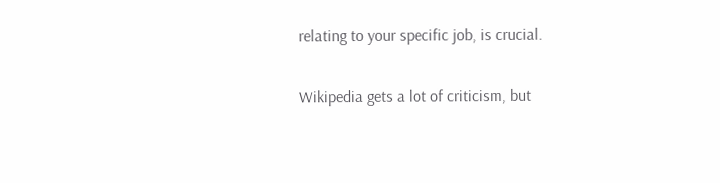relating to your specific job, is crucial.

Wikipedia gets a lot of criticism, but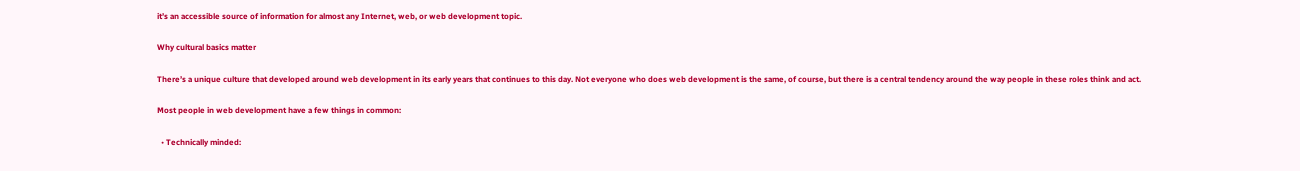it’s an accessible source of information for almost any Internet, web, or web development topic.

Why cultural basics matter

There’s a unique culture that developed around web development in its early years that continues to this day. Not everyone who does web development is the same, of course, but there is a central tendency around the way people in these roles think and act.

Most people in web development have a few things in common:

  • Technically minded: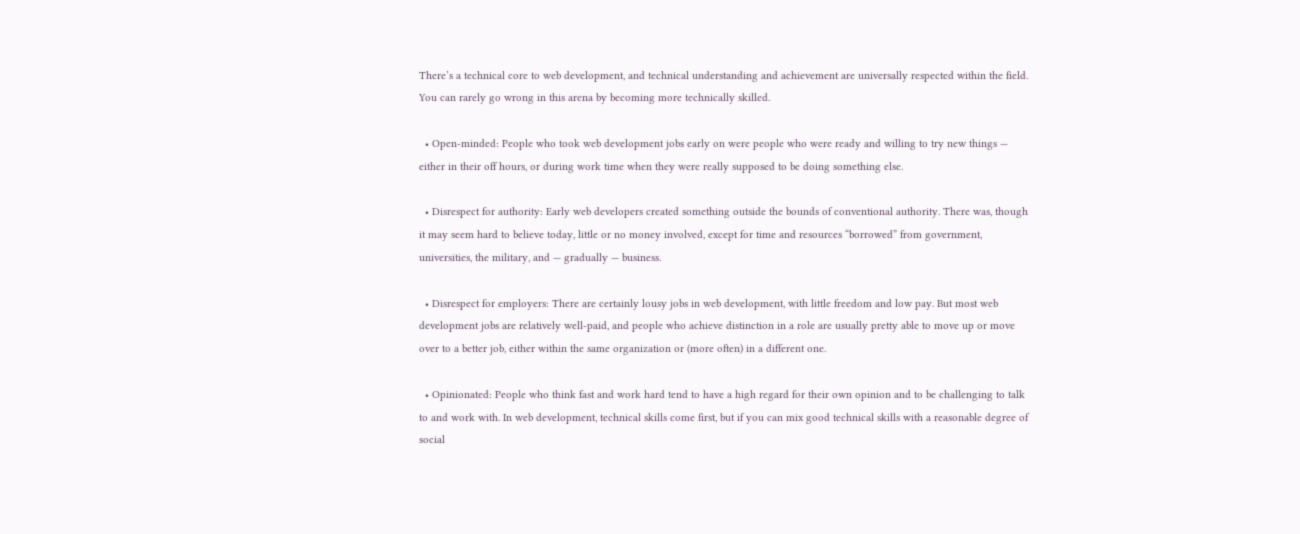There’s a technical core to web development, and technical understanding and achievement are universally respected within the field. You can rarely go wrong in this arena by becoming more technically skilled.

  • Open-minded: People who took web development jobs early on were people who were ready and willing to try new things — either in their off hours, or during work time when they were really supposed to be doing something else.

  • Disrespect for authority: Early web developers created something outside the bounds of conventional authority. There was, though it may seem hard to believe today, little or no money involved, except for time and resources “borrowed” from government, universities, the military, and — gradually — business.

  • Disrespect for employers: There are certainly lousy jobs in web development, with little freedom and low pay. But most web development jobs are relatively well-paid, and people who achieve distinction in a role are usually pretty able to move up or move over to a better job, either within the same organization or (more often) in a different one.

  • Opinionated: People who think fast and work hard tend to have a high regard for their own opinion and to be challenging to talk to and work with. In web development, technical skills come first, but if you can mix good technical skills with a reasonable degree of social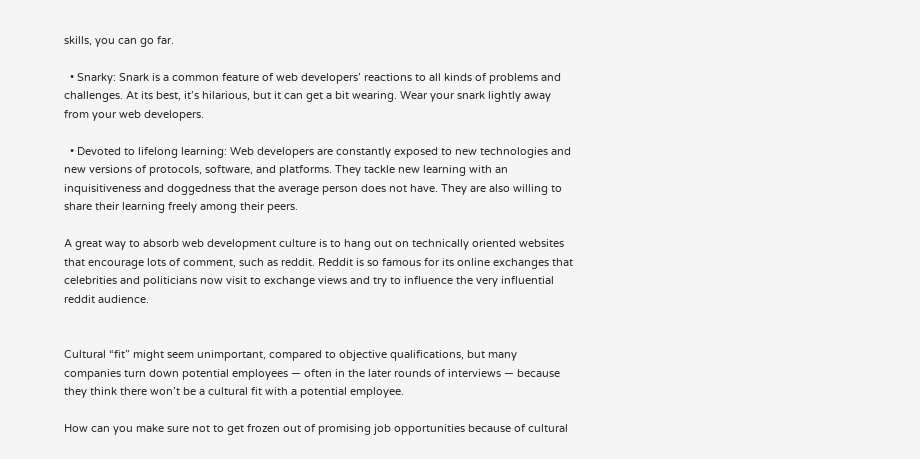skills, you can go far.

  • Snarky: Snark is a common feature of web developers’ reactions to all kinds of problems and challenges. At its best, it’s hilarious, but it can get a bit wearing. Wear your snark lightly away from your web developers.

  • Devoted to lifelong learning: Web developers are constantly exposed to new technologies and new versions of protocols, software, and platforms. They tackle new learning with an inquisitiveness and doggedness that the average person does not have. They are also willing to share their learning freely among their peers.

A great way to absorb web development culture is to hang out on technically oriented websites that encourage lots of comment, such as reddit. Reddit is so famous for its online exchanges that celebrities and politicians now visit to exchange views and try to influence the very influential reddit audience.


Cultural “fit” might seem unimportant, compared to objective qualifications, but many companies turn down potential employees — often in the later rounds of interviews — because they think there won’t be a cultural fit with a potential employee.

How can you make sure not to get frozen out of promising job opportunities because of cultural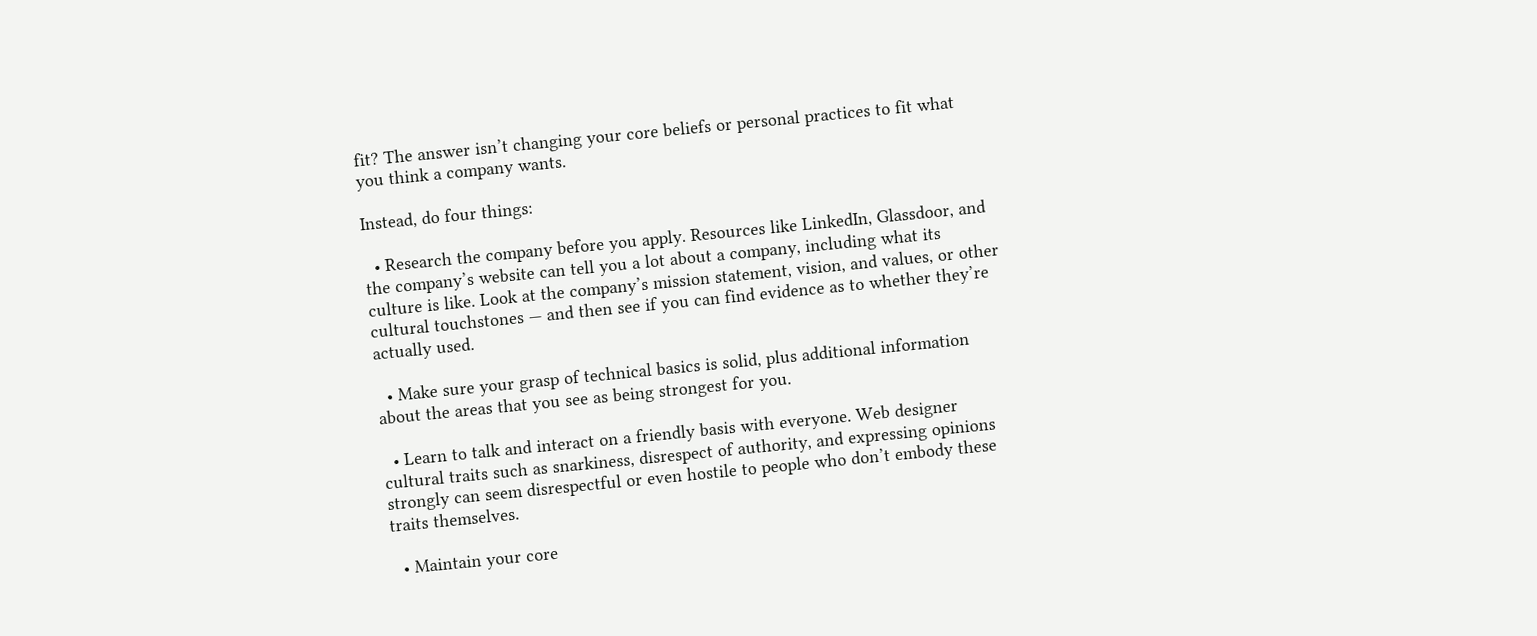fit? The answer isn’t changing your core beliefs or personal practices to fit what you think a company wants.

Instead, do four things:

  • Research the company before you apply. Resources like LinkedIn, Glassdoor, and the company’s website can tell you a lot about a company, including what its culture is like. Look at the company’s mission statement, vision, and values, or other cultural touchstones — and then see if you can find evidence as to whether they’re actually used.

  • Make sure your grasp of technical basics is solid, plus additional information about the areas that you see as being strongest for you.

  • Learn to talk and interact on a friendly basis with everyone. Web designer cultural traits such as snarkiness, disrespect of authority, and expressing opinions strongly can seem disrespectful or even hostile to people who don’t embody these traits themselves.

  • Maintain your core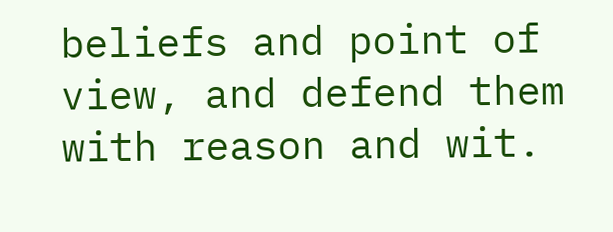beliefs and point of view, and defend them with reason and wit.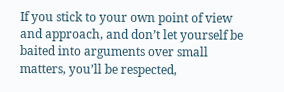If you stick to your own point of view and approach, and don’t let yourself be baited into arguments over small matters, you’ll be respected,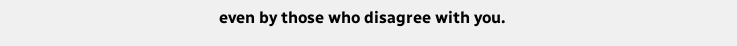even by those who disagree with you.